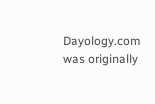Dayology.com was originally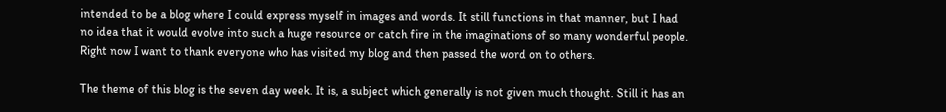intended to be a blog where I could express myself in images and words. It still functions in that manner, but I had no idea that it would evolve into such a huge resource or catch fire in the imaginations of so many wonderful people. Right now I want to thank everyone who has visited my blog and then passed the word on to others.

The theme of this blog is the seven day week. It is, a subject which generally is not given much thought. Still it has an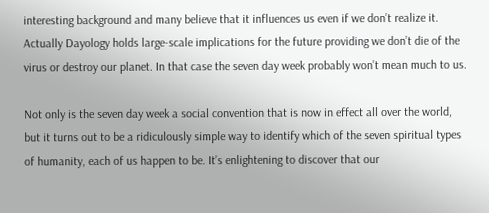interesting background and many believe that it influences us even if we don’t realize it. Actually Dayology holds large-scale implications for the future providing we don’t die of the virus or destroy our planet. In that case the seven day week probably won’t mean much to us.

Not only is the seven day week a social convention that is now in effect all over the world, but it turns out to be a ridiculously simple way to identify which of the seven spiritual types of humanity, each of us happen to be. It’s enlightening to discover that our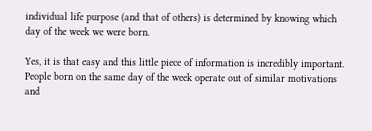individual life purpose (and that of others) is determined by knowing which day of the week we were born.

Yes, it is that easy and this little piece of information is incredibly important. People born on the same day of the week operate out of similar motivations and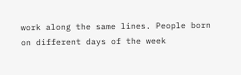work along the same lines. People born on different days of the week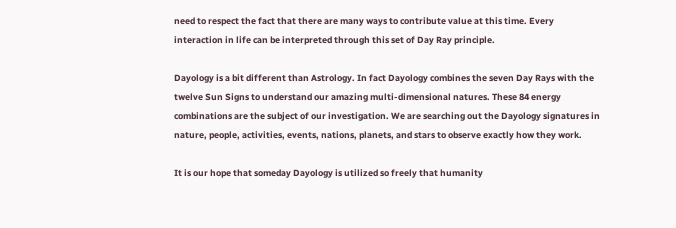need to respect the fact that there are many ways to contribute value at this time. Every interaction in life can be interpreted through this set of Day Ray principle.

Dayology is a bit different than Astrology. In fact Dayology combines the seven Day Rays with the twelve Sun Signs to understand our amazing multi-dimensional natures. These 84 energy combinations are the subject of our investigation. We are searching out the Dayology signatures in nature, people, activities, events, nations, planets, and stars to observe exactly how they work.

It is our hope that someday Dayology is utilized so freely that humanity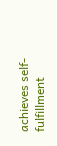achieves self-fulfillment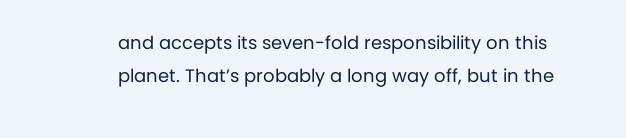and accepts its seven-fold responsibility on this planet. That’s probably a long way off, but in the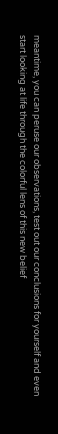meantime, you can peruse our observations, test out our conclusions for yourself and even start looking at life through the colorful lens of this new belief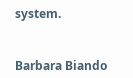system.


Barbara Biando